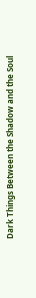Dark Things Between the Shadow and the Soul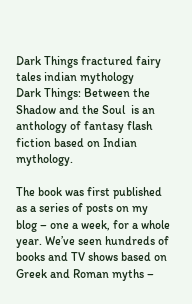Dark Things fractured fairy tales indian mythology
Dark Things: Between the Shadow and the Soul  is an anthology of fantasy flash fiction based on Indian mythology.

The book was first published as a series of posts on my blog – one a week, for a whole year. We’ve seen hundreds of books and TV shows based on Greek and Roman myths –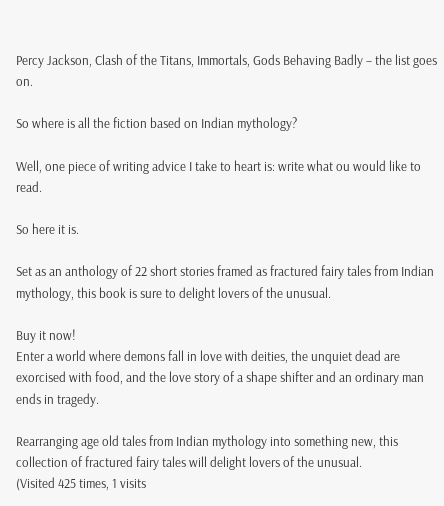Percy Jackson, Clash of the Titans, Immortals, Gods Behaving Badly – the list goes on.

So where is all the fiction based on Indian mythology?

Well, one piece of writing advice I take to heart is: write what ou would like to read.

So here it is.

Set as an anthology of 22 short stories framed as fractured fairy tales from Indian mythology, this book is sure to delight lovers of the unusual.

Buy it now!
Enter a world where demons fall in love with deities, the unquiet dead are exorcised with food, and the love story of a shape shifter and an ordinary man ends in tragedy.

Rearranging age old tales from Indian mythology into something new, this collection of fractured fairy tales will delight lovers of the unusual.
(Visited 425 times, 1 visits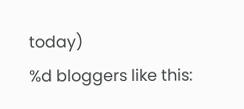today)
%d bloggers like this: